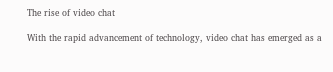The rise of video chat

With the rapid advancement of technology, video chat has emerged as a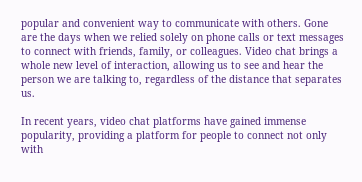popular and convenient way to communicate with others. Gone are the days when we relied solely on phone calls or text messages to connect with friends, family, or colleagues. Video chat brings a whole new level of interaction, allowing us to see and hear the person we are talking to, regardless of the distance that separates us.

In recent years, video chat platforms have gained immense popularity, providing a platform for people to connect not only with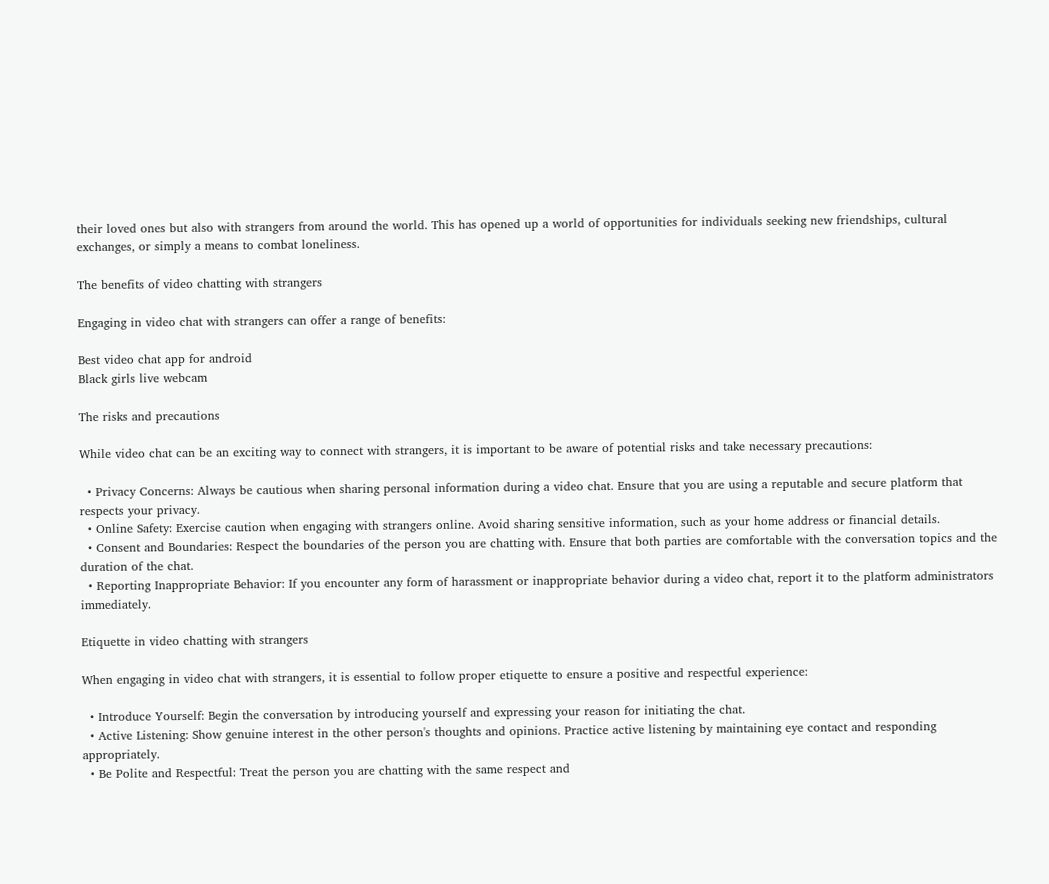their loved ones but also with strangers from around the world. This has opened up a world of opportunities for individuals seeking new friendships, cultural exchanges, or simply a means to combat loneliness.

The benefits of video chatting with strangers

Engaging in video chat with strangers can offer a range of benefits:

Best video chat app for android
Black girls live webcam

The risks and precautions

While video chat can be an exciting way to connect with strangers, it is important to be aware of potential risks and take necessary precautions:

  • Privacy Concerns: Always be cautious when sharing personal information during a video chat. Ensure that you are using a reputable and secure platform that respects your privacy.
  • Online Safety: Exercise caution when engaging with strangers online. Avoid sharing sensitive information, such as your home address or financial details.
  • Consent and Boundaries: Respect the boundaries of the person you are chatting with. Ensure that both parties are comfortable with the conversation topics and the duration of the chat.
  • Reporting Inappropriate Behavior: If you encounter any form of harassment or inappropriate behavior during a video chat, report it to the platform administrators immediately.

Etiquette in video chatting with strangers

When engaging in video chat with strangers, it is essential to follow proper etiquette to ensure a positive and respectful experience:

  • Introduce Yourself: Begin the conversation by introducing yourself and expressing your reason for initiating the chat.
  • Active Listening: Show genuine interest in the other person's thoughts and opinions. Practice active listening by maintaining eye contact and responding appropriately.
  • Be Polite and Respectful: Treat the person you are chatting with the same respect and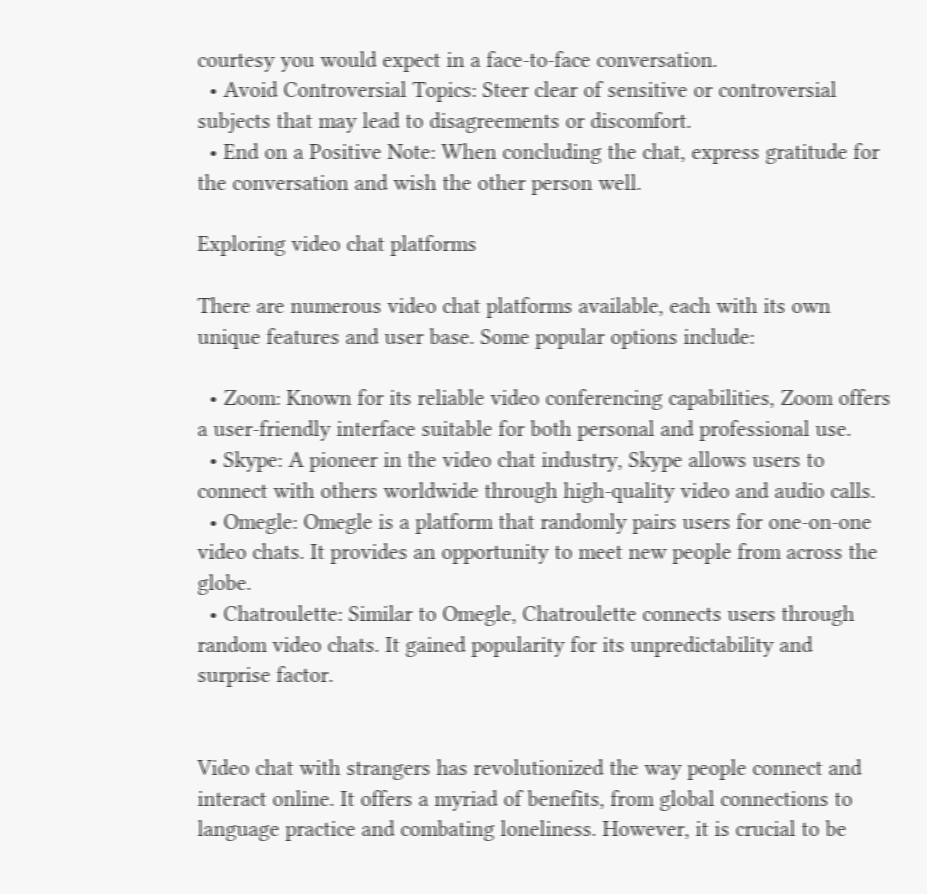courtesy you would expect in a face-to-face conversation.
  • Avoid Controversial Topics: Steer clear of sensitive or controversial subjects that may lead to disagreements or discomfort.
  • End on a Positive Note: When concluding the chat, express gratitude for the conversation and wish the other person well.

Exploring video chat platforms

There are numerous video chat platforms available, each with its own unique features and user base. Some popular options include:

  • Zoom: Known for its reliable video conferencing capabilities, Zoom offers a user-friendly interface suitable for both personal and professional use.
  • Skype: A pioneer in the video chat industry, Skype allows users to connect with others worldwide through high-quality video and audio calls.
  • Omegle: Omegle is a platform that randomly pairs users for one-on-one video chats. It provides an opportunity to meet new people from across the globe.
  • Chatroulette: Similar to Omegle, Chatroulette connects users through random video chats. It gained popularity for its unpredictability and surprise factor.


Video chat with strangers has revolutionized the way people connect and interact online. It offers a myriad of benefits, from global connections to language practice and combating loneliness. However, it is crucial to be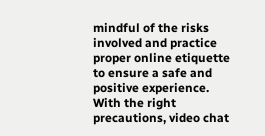mindful of the risks involved and practice proper online etiquette to ensure a safe and positive experience. With the right precautions, video chat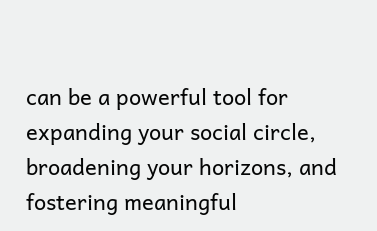can be a powerful tool for expanding your social circle, broadening your horizons, and fostering meaningful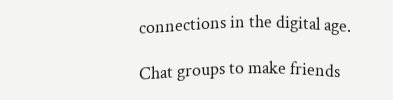connections in the digital age.

Chat groups to make friends